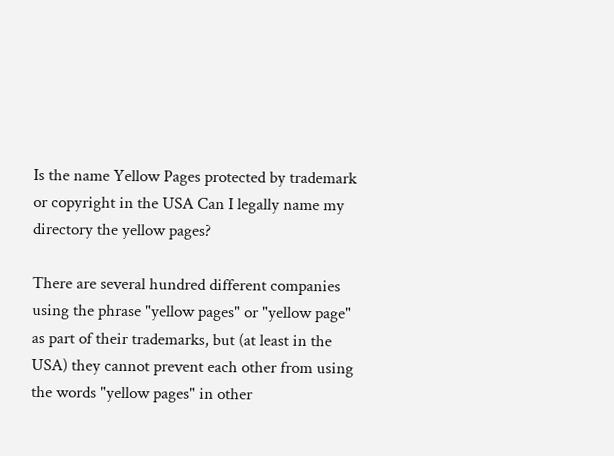Is the name Yellow Pages protected by trademark or copyright in the USA Can I legally name my directory the yellow pages?

There are several hundred different companies using the phrase "yellow pages" or "yellow page" as part of their trademarks, but (at least in the USA) they cannot prevent each other from using the words "yellow pages" in other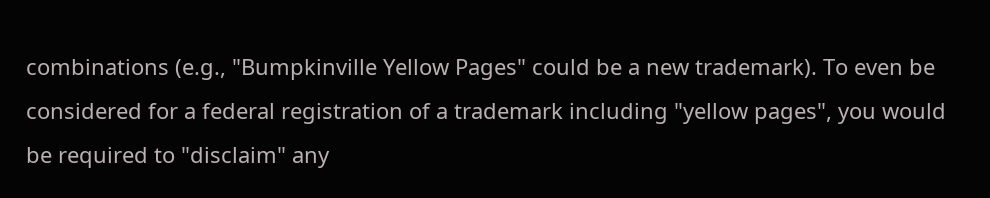combinations (e.g., "Bumpkinville Yellow Pages" could be a new trademark). To even be considered for a federal registration of a trademark including "yellow pages", you would be required to "disclaim" any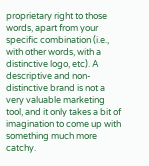proprietary right to those words, apart from your specific combination (i.e., with other words, with a distinctive logo, etc). A descriptive and non-distinctive brand is not a very valuable marketing tool, and it only takes a bit of imagination to come up with something much more catchy.